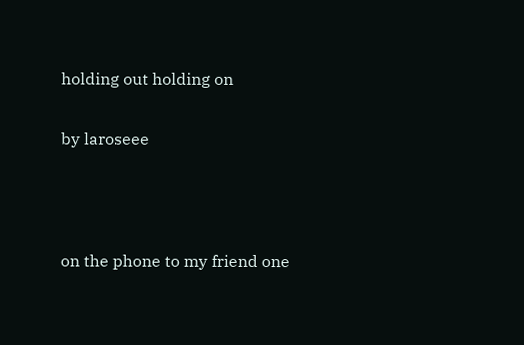holding out holding on

by laroseee



on the phone to my friend one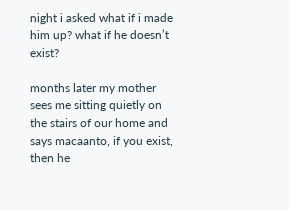night i asked what if i made him up? what if he doesn’t exist?

months later my mother sees me sitting quietly on the stairs of our home and says macaanto, if you exist, then he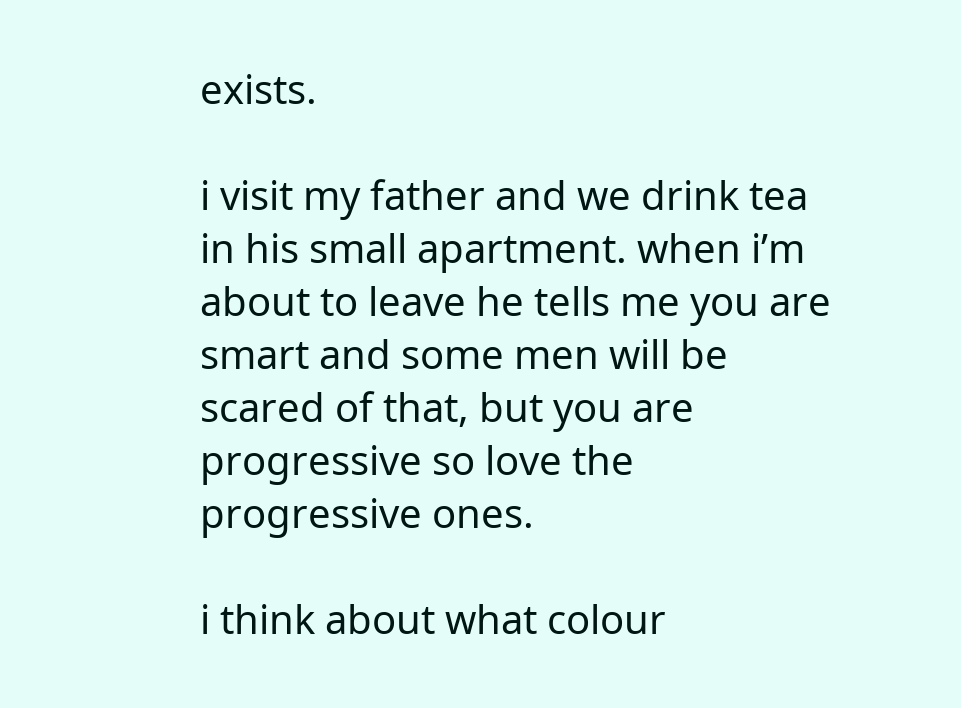exists.

i visit my father and we drink tea in his small apartment. when i’m about to leave he tells me you are smart and some men will be scared of that, but you are progressive so love the progressive ones.

i think about what colour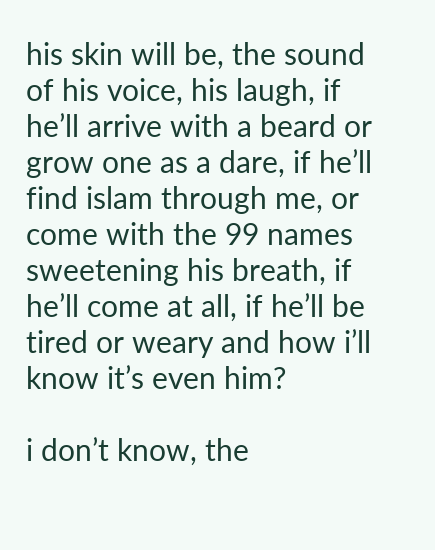his skin will be, the sound of his voice, his laugh, if he’ll arrive with a beard or grow one as a dare, if he’ll find islam through me, or come with the 99 names sweetening his breath, if he’ll come at all, if he’ll be tired or weary and how i’ll know it’s even him?

i don’t know, the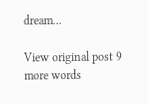dream…

View original post 9 more words